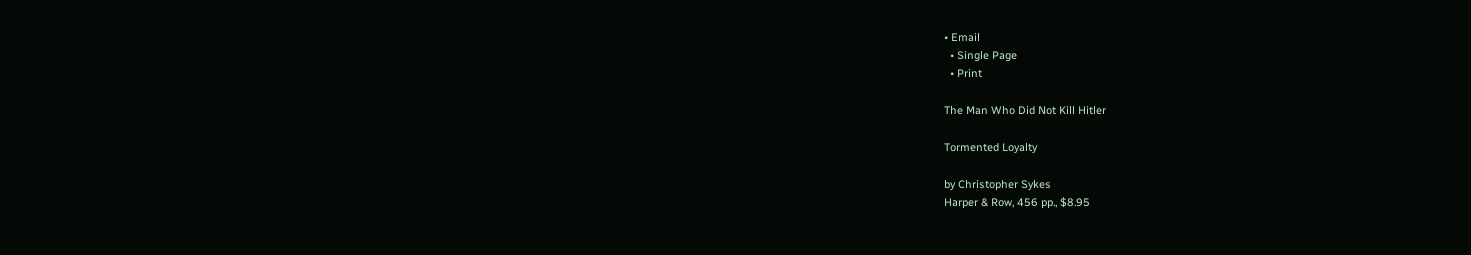• Email
  • Single Page
  • Print

The Man Who Did Not Kill Hitler

Tormented Loyalty

by Christopher Sykes
Harper & Row, 456 pp., $8.95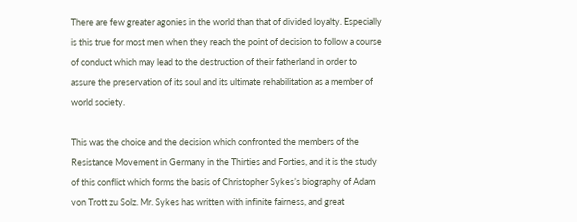There are few greater agonies in the world than that of divided loyalty. Especially is this true for most men when they reach the point of decision to follow a course of conduct which may lead to the destruction of their fatherland in order to assure the preservation of its soul and its ultimate rehabilitation as a member of world society.

This was the choice and the decision which confronted the members of the Resistance Movement in Germany in the Thirties and Forties, and it is the study of this conflict which forms the basis of Christopher Sykes’s biography of Adam von Trott zu Solz. Mr. Sykes has written with infinite fairness, and great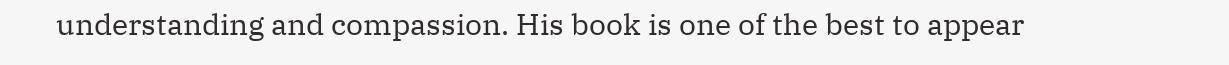understanding and compassion. His book is one of the best to appear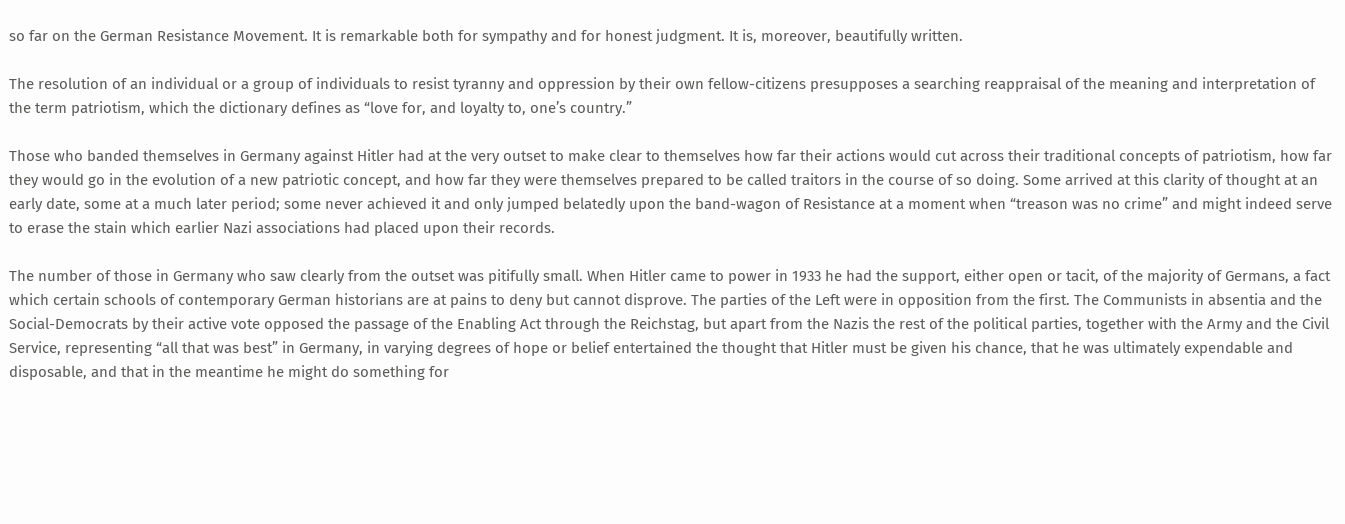so far on the German Resistance Movement. It is remarkable both for sympathy and for honest judgment. It is, moreover, beautifully written.

The resolution of an individual or a group of individuals to resist tyranny and oppression by their own fellow-citizens presupposes a searching reappraisal of the meaning and interpretation of the term patriotism, which the dictionary defines as “love for, and loyalty to, one’s country.”

Those who banded themselves in Germany against Hitler had at the very outset to make clear to themselves how far their actions would cut across their traditional concepts of patriotism, how far they would go in the evolution of a new patriotic concept, and how far they were themselves prepared to be called traitors in the course of so doing. Some arrived at this clarity of thought at an early date, some at a much later period; some never achieved it and only jumped belatedly upon the band-wagon of Resistance at a moment when “treason was no crime” and might indeed serve to erase the stain which earlier Nazi associations had placed upon their records.

The number of those in Germany who saw clearly from the outset was pitifully small. When Hitler came to power in 1933 he had the support, either open or tacit, of the majority of Germans, a fact which certain schools of contemporary German historians are at pains to deny but cannot disprove. The parties of the Left were in opposition from the first. The Communists in absentia and the Social-Democrats by their active vote opposed the passage of the Enabling Act through the Reichstag, but apart from the Nazis the rest of the political parties, together with the Army and the Civil Service, representing “all that was best” in Germany, in varying degrees of hope or belief entertained the thought that Hitler must be given his chance, that he was ultimately expendable and disposable, and that in the meantime he might do something for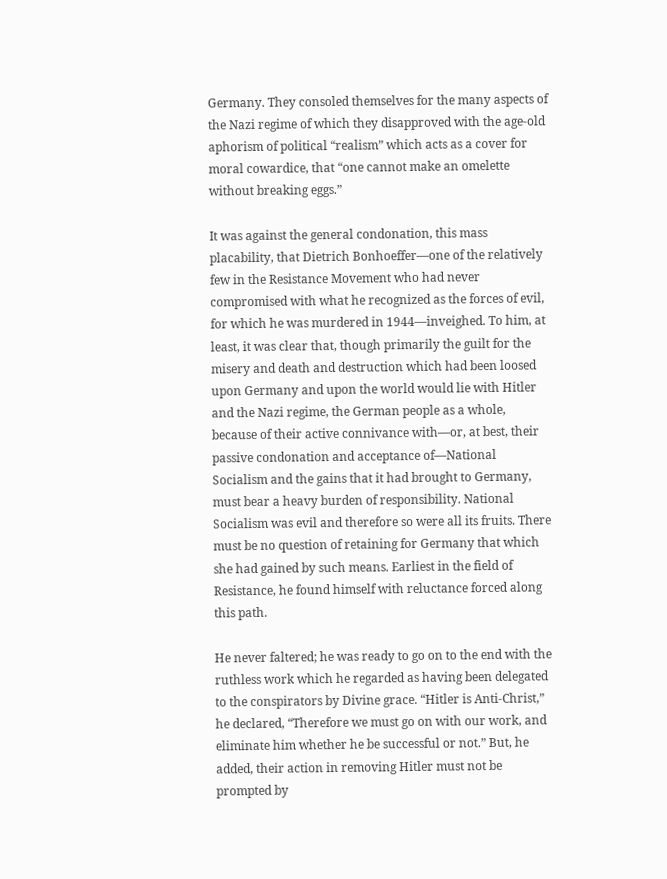Germany. They consoled themselves for the many aspects of the Nazi regime of which they disapproved with the age-old aphorism of political “realism” which acts as a cover for moral cowardice, that “one cannot make an omelette without breaking eggs.”

It was against the general condonation, this mass placability, that Dietrich Bonhoeffer—one of the relatively few in the Resistance Movement who had never compromised with what he recognized as the forces of evil, for which he was murdered in 1944—inveighed. To him, at least, it was clear that, though primarily the guilt for the misery and death and destruction which had been loosed upon Germany and upon the world would lie with Hitler and the Nazi regime, the German people as a whole, because of their active connivance with—or, at best, their passive condonation and acceptance of—National Socialism and the gains that it had brought to Germany, must bear a heavy burden of responsibility. National Socialism was evil and therefore so were all its fruits. There must be no question of retaining for Germany that which she had gained by such means. Earliest in the field of Resistance, he found himself with reluctance forced along this path.

He never faltered; he was ready to go on to the end with the ruthless work which he regarded as having been delegated to the conspirators by Divine grace. “Hitler is Anti-Christ,” he declared, “Therefore we must go on with our work, and eliminate him whether he be successful or not.” But, he added, their action in removing Hitler must not be prompted by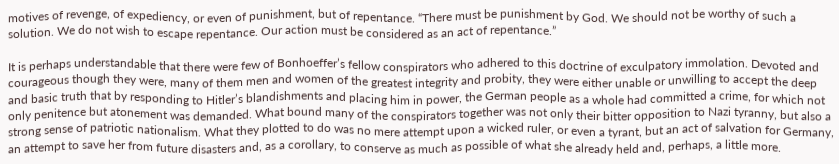motives of revenge, of expediency, or even of punishment, but of repentance. “There must be punishment by God. We should not be worthy of such a solution. We do not wish to escape repentance. Our action must be considered as an act of repentance.”

It is perhaps understandable that there were few of Bonhoeffer’s fellow conspirators who adhered to this doctrine of exculpatory immolation. Devoted and courageous though they were, many of them men and women of the greatest integrity and probity, they were either unable or unwilling to accept the deep and basic truth that by responding to Hitler’s blandishments and placing him in power, the German people as a whole had committed a crime, for which not only penitence but atonement was demanded. What bound many of the conspirators together was not only their bitter opposition to Nazi tyranny, but also a strong sense of patriotic nationalism. What they plotted to do was no mere attempt upon a wicked ruler, or even a tyrant, but an act of salvation for Germany, an attempt to save her from future disasters and, as a corollary, to conserve as much as possible of what she already held and, perhaps, a little more.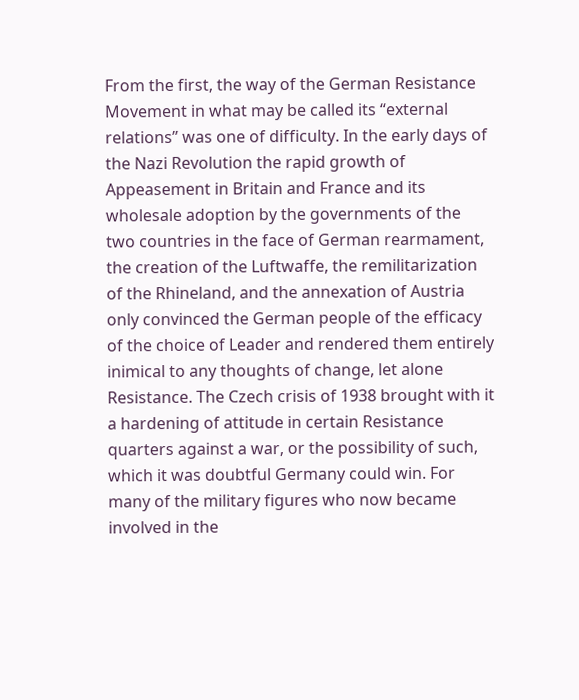From the first, the way of the German Resistance Movement in what may be called its “external relations” was one of difficulty. In the early days of the Nazi Revolution the rapid growth of Appeasement in Britain and France and its wholesale adoption by the governments of the two countries in the face of German rearmament, the creation of the Luftwaffe, the remilitarization of the Rhineland, and the annexation of Austria only convinced the German people of the efficacy of the choice of Leader and rendered them entirely inimical to any thoughts of change, let alone Resistance. The Czech crisis of 1938 brought with it a hardening of attitude in certain Resistance quarters against a war, or the possibility of such, which it was doubtful Germany could win. For many of the military figures who now became involved in the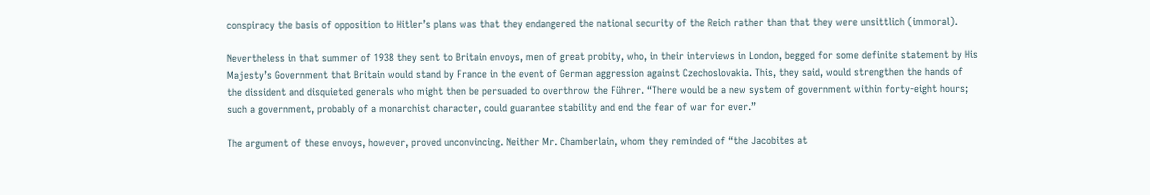conspiracy the basis of opposition to Hitler’s plans was that they endangered the national security of the Reich rather than that they were unsittlich (immoral).

Nevertheless in that summer of 1938 they sent to Britain envoys, men of great probity, who, in their interviews in London, begged for some definite statement by His Majesty’s Government that Britain would stand by France in the event of German aggression against Czechoslovakia. This, they said, would strengthen the hands of the dissident and disquieted generals who might then be persuaded to overthrow the Führer. “There would be a new system of government within forty-eight hours; such a government, probably of a monarchist character, could guarantee stability and end the fear of war for ever.”

The argument of these envoys, however, proved unconvincing. Neither Mr. Chamberlain, whom they reminded of “the Jacobites at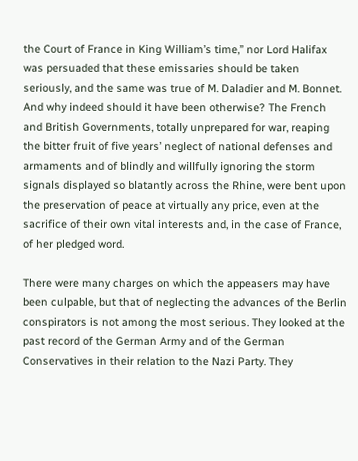the Court of France in King William’s time,” nor Lord Halifax was persuaded that these emissaries should be taken seriously, and the same was true of M. Daladier and M. Bonnet. And why indeed should it have been otherwise? The French and British Governments, totally unprepared for war, reaping the bitter fruit of five years’ neglect of national defenses and armaments and of blindly and willfully ignoring the storm signals displayed so blatantly across the Rhine, were bent upon the preservation of peace at virtually any price, even at the sacrifice of their own vital interests and, in the case of France, of her pledged word.

There were many charges on which the appeasers may have been culpable, but that of neglecting the advances of the Berlin conspirators is not among the most serious. They looked at the past record of the German Army and of the German Conservatives in their relation to the Nazi Party. They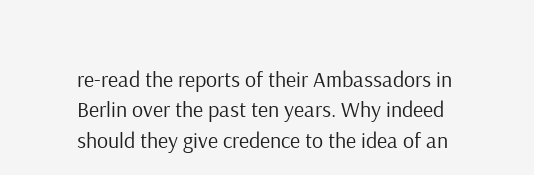re-read the reports of their Ambassadors in Berlin over the past ten years. Why indeed should they give credence to the idea of an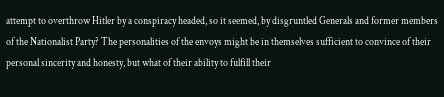attempt to overthrow Hitler by a conspiracy headed, so it seemed, by disgruntled Generals and former members of the Nationalist Party? The personalities of the envoys might be in themselves sufficient to convince of their personal sincerity and honesty, but what of their ability to fulfill their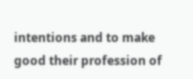intentions and to make good their profession of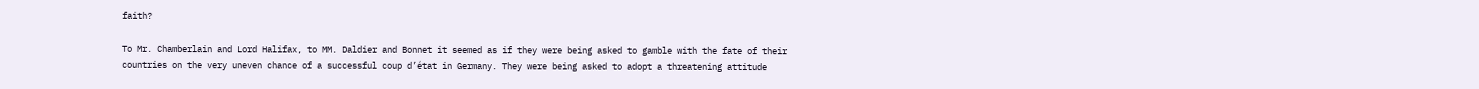faith?

To Mr. Chamberlain and Lord Halifax, to MM. Daldier and Bonnet it seemed as if they were being asked to gamble with the fate of their countries on the very uneven chance of a successful coup d’état in Germany. They were being asked to adopt a threatening attitude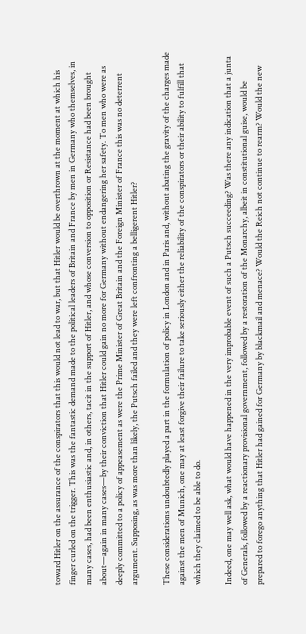toward Hitler on the assurance of the conspirators that this would not lead to war, but that Hitler would be overthrown at the moment at which his finger curled on the trigger. This was the fantastic demand made to the political leaders of Britain and France by men in Germany who themselves, in many cases, had been enthusiastic and, in others, tacit in the support of Hitler, and whose conversion to opposition or Resistance had been brought about—again in many cases—by their conviction that Hitler could gain no more for Germany without endangering her safety. To men who were as deeply committed to a policy of appeasement as were the Prime Minister of Great Britain and the Foreign Minister of France this was no deterrent argument. Supposing, as was more than likely, the Putsch failed and they were left confronting a belligerent Hitler?

These considerations undoubtedly played a part in the formulation of policy in London and in Paris and, without abating the gravity of the charges made against the men of Munich, one may at least forgive their failure to take seriously either the reliability of the conspirators or their ability to fulfill that which they claimed to be able to do.

Indeed, one may well ask, what would have happened in the very improbable event of such a Putsch succeeding? Was there any indication that a junta of Generals, followed by a reactionary provisional government, followed by a restoration of the Monarchy, albeit in constitutional guise, would be prepared to forego anything that Hitler had gained for Germany by blackmail and menace? Would the Reich not continue to rearm? Would the new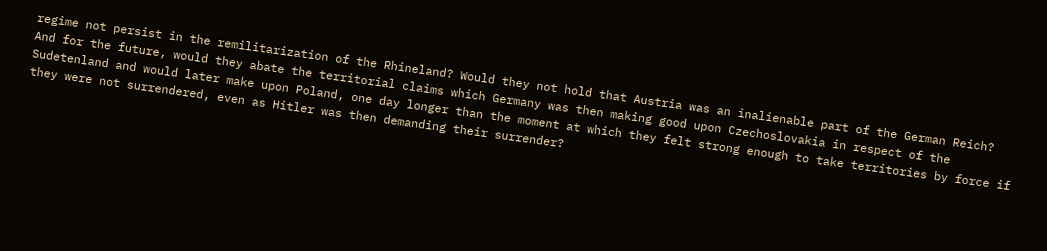regime not persist in the remilitarization of the Rhineland? Would they not hold that Austria was an inalienable part of the German Reich? And for the future, would they abate the territorial claims which Germany was then making good upon Czechoslovakia in respect of the Sudetenland and would later make upon Poland, one day longer than the moment at which they felt strong enough to take territories by force if they were not surrendered, even as Hitler was then demanding their surrender?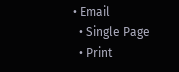• Email
  • Single Page
  • Print